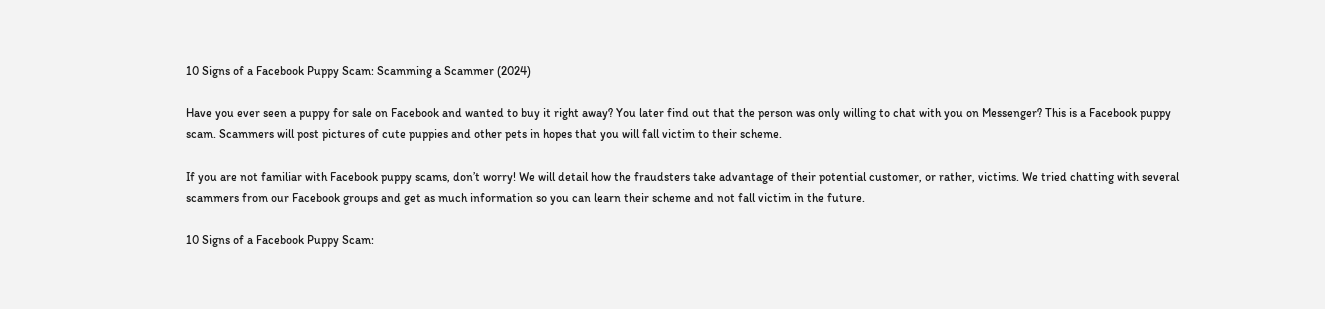10 Signs of a Facebook Puppy Scam: Scamming a Scammer (2024)

Have you ever seen a puppy for sale on Facebook and wanted to buy it right away? You later find out that the person was only willing to chat with you on Messenger? This is a Facebook puppy scam. Scammers will post pictures of cute puppies and other pets in hopes that you will fall victim to their scheme.

If you are not familiar with Facebook puppy scams, don’t worry! We will detail how the fraudsters take advantage of their potential customer, or rather, victims. We tried chatting with several scammers from our Facebook groups and get as much information so you can learn their scheme and not fall victim in the future.

10 Signs of a Facebook Puppy Scam: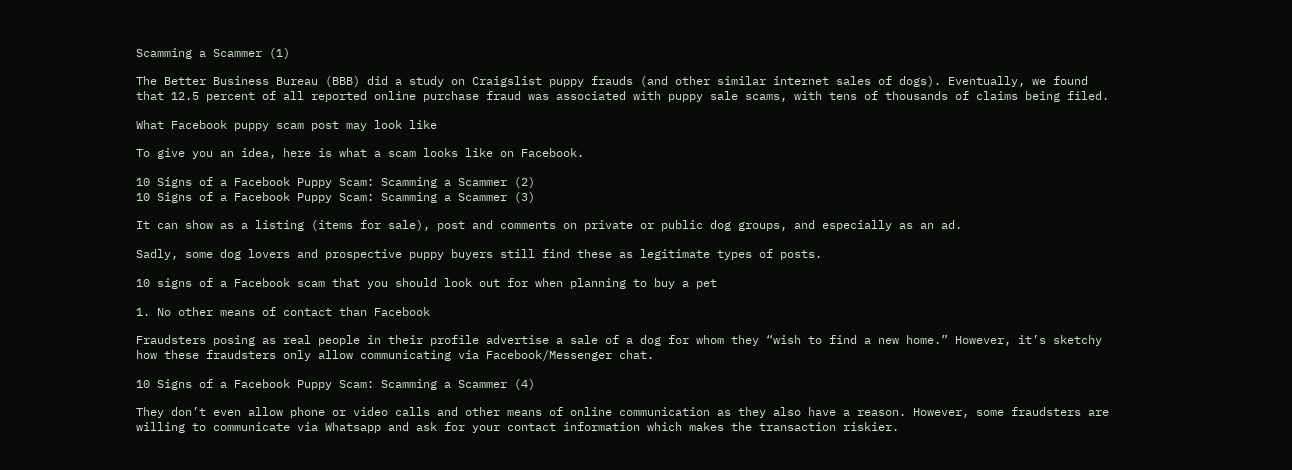Scamming a Scammer (1)

The Better Business Bureau (BBB) did a study on Craigslist puppy frauds (and other similar internet sales of dogs). Eventually, we found that 12.5 percent of all reported online purchase fraud was associated with puppy sale scams, with tens of thousands of claims being filed.

What Facebook puppy scam post may look like

To give you an idea, here is what a scam looks like on Facebook.

10 Signs of a Facebook Puppy Scam: Scamming a Scammer (2)
10 Signs of a Facebook Puppy Scam: Scamming a Scammer (3)

It can show as a listing (items for sale), post and comments on private or public dog groups, and especially as an ad.

Sadly, some dog lovers and prospective puppy buyers still find these as legitimate types of posts.

10 signs of a Facebook scam that you should look out for when planning to buy a pet

1. No other means of contact than Facebook

Fraudsters posing as real people in their profile advertise a sale of a dog for whom they “wish to find a new home.” However, it’s sketchy how these fraudsters only allow communicating via Facebook/Messenger chat.

10 Signs of a Facebook Puppy Scam: Scamming a Scammer (4)

They don’t even allow phone or video calls and other means of online communication as they also have a reason. However, some fraudsters are willing to communicate via Whatsapp and ask for your contact information which makes the transaction riskier.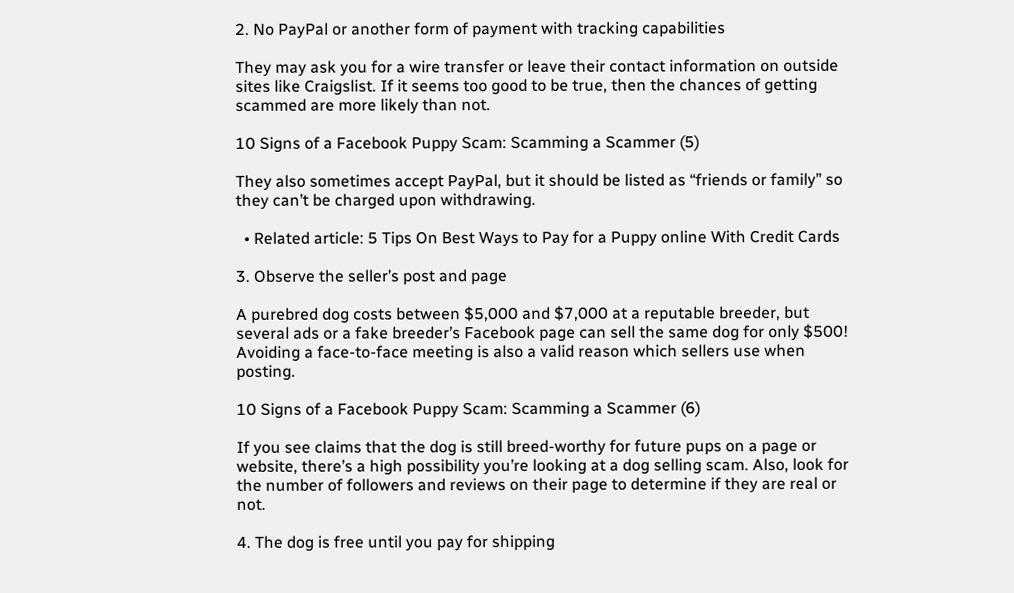2. No PayPal or another form of payment with tracking capabilities

They may ask you for a wire transfer or leave their contact information on outside sites like Craigslist. If it seems too good to be true, then the chances of getting scammed are more likely than not.

10 Signs of a Facebook Puppy Scam: Scamming a Scammer (5)

They also sometimes accept PayPal, but it should be listed as “friends or family” so they can’t be charged upon withdrawing.

  • Related article: 5 Tips On Best Ways to Pay for a Puppy online With Credit Cards

3. Observe the seller’s post and page

A purebred dog costs between $5,000 and $7,000 at a reputable breeder, but several ads or a fake breeder’s Facebook page can sell the same dog for only $500! Avoiding a face-to-face meeting is also a valid reason which sellers use when posting.

10 Signs of a Facebook Puppy Scam: Scamming a Scammer (6)

If you see claims that the dog is still breed-worthy for future pups on a page or website, there’s a high possibility you’re looking at a dog selling scam. Also, look for the number of followers and reviews on their page to determine if they are real or not.

4. The dog is free until you pay for shipping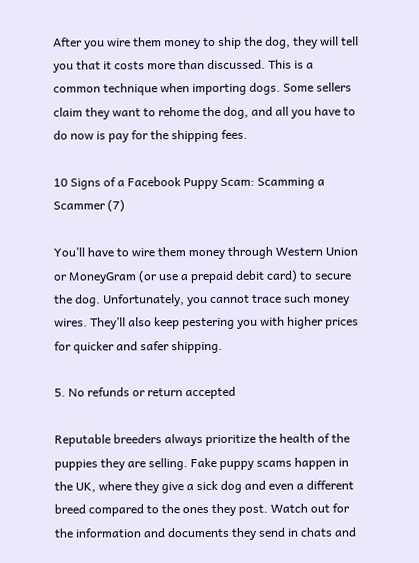After you wire them money to ship the dog, they will tell you that it costs more than discussed. This is a common technique when importing dogs. Some sellers claim they want to rehome the dog, and all you have to do now is pay for the shipping fees.

10 Signs of a Facebook Puppy Scam: Scamming a Scammer (7)

You’ll have to wire them money through Western Union or MoneyGram (or use a prepaid debit card) to secure the dog. Unfortunately, you cannot trace such money wires. They’ll also keep pestering you with higher prices for quicker and safer shipping.

5. No refunds or return accepted

Reputable breeders always prioritize the health of the puppies they are selling. Fake puppy scams happen in the UK, where they give a sick dog and even a different breed compared to the ones they post. Watch out for the information and documents they send in chats and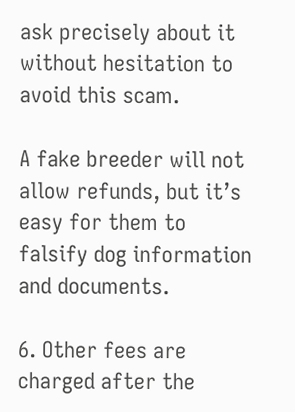ask precisely about it without hesitation to avoid this scam.

A fake breeder will not allow refunds, but it’s easy for them to falsify dog information and documents.

6. Other fees are charged after the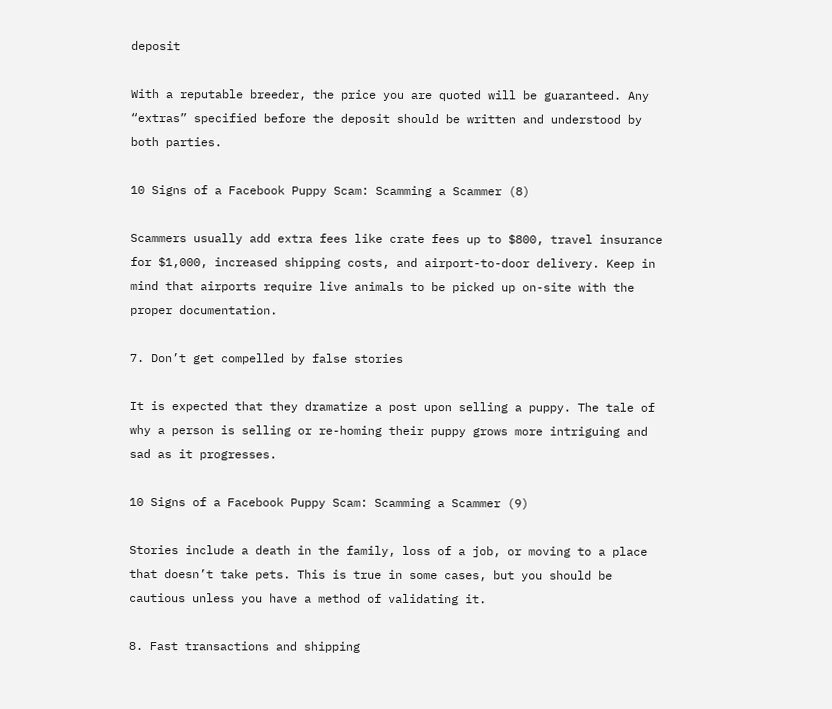deposit

With a reputable breeder, the price you are quoted will be guaranteed. Any “extras” specified before the deposit should be written and understood by both parties.

10 Signs of a Facebook Puppy Scam: Scamming a Scammer (8)

Scammers usually add extra fees like crate fees up to $800, travel insurance for $1,000, increased shipping costs, and airport-to-door delivery. Keep in mind that airports require live animals to be picked up on-site with the proper documentation.

7. Don’t get compelled by false stories

It is expected that they dramatize a post upon selling a puppy. The tale of why a person is selling or re-homing their puppy grows more intriguing and sad as it progresses.

10 Signs of a Facebook Puppy Scam: Scamming a Scammer (9)

Stories include a death in the family, loss of a job, or moving to a place that doesn’t take pets. This is true in some cases, but you should be cautious unless you have a method of validating it.

8. Fast transactions and shipping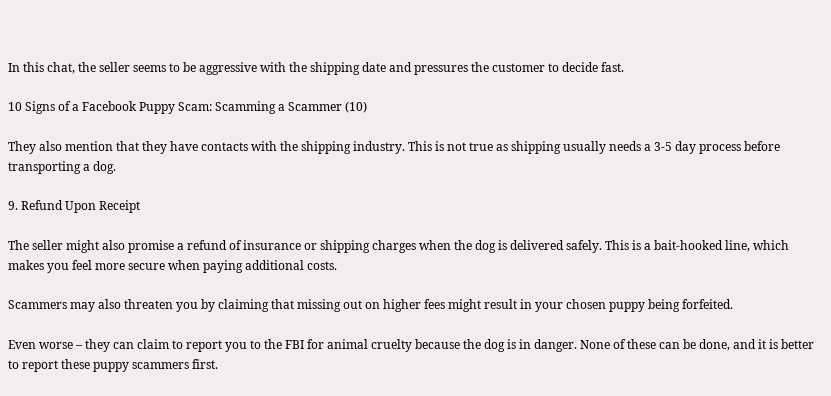In this chat, the seller seems to be aggressive with the shipping date and pressures the customer to decide fast.

10 Signs of a Facebook Puppy Scam: Scamming a Scammer (10)

They also mention that they have contacts with the shipping industry. This is not true as shipping usually needs a 3-5 day process before transporting a dog.

9. Refund Upon Receipt

The seller might also promise a refund of insurance or shipping charges when the dog is delivered safely. This is a bait-hooked line, which makes you feel more secure when paying additional costs.

Scammers may also threaten you by claiming that missing out on higher fees might result in your chosen puppy being forfeited.

Even worse – they can claim to report you to the FBI for animal cruelty because the dog is in danger. None of these can be done, and it is better to report these puppy scammers first.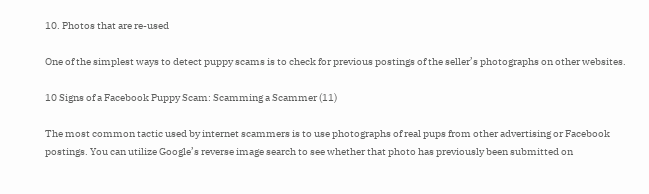10. Photos that are re-used

One of the simplest ways to detect puppy scams is to check for previous postings of the seller’s photographs on other websites.

10 Signs of a Facebook Puppy Scam: Scamming a Scammer (11)

The most common tactic used by internet scammers is to use photographs of real pups from other advertising or Facebook postings. You can utilize Google’s reverse image search to see whether that photo has previously been submitted on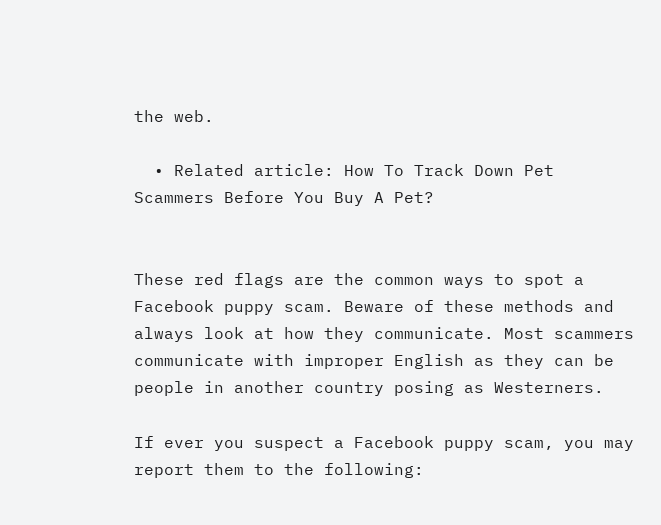the web.

  • Related article: How To Track Down Pet Scammers Before You Buy A Pet?


These red flags are the common ways to spot a Facebook puppy scam. Beware of these methods and always look at how they communicate. Most scammers communicate with improper English as they can be people in another country posing as Westerners.

If ever you suspect a Facebook puppy scam, you may report them to the following: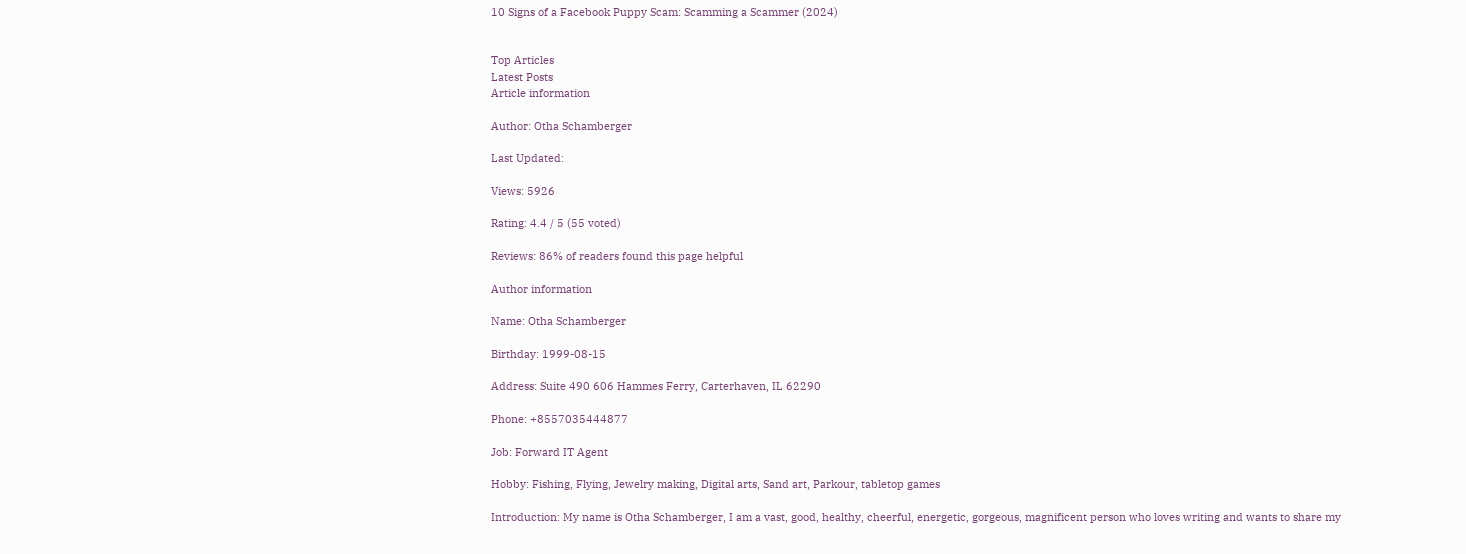10 Signs of a Facebook Puppy Scam: Scamming a Scammer (2024)


Top Articles
Latest Posts
Article information

Author: Otha Schamberger

Last Updated:

Views: 5926

Rating: 4.4 / 5 (55 voted)

Reviews: 86% of readers found this page helpful

Author information

Name: Otha Schamberger

Birthday: 1999-08-15

Address: Suite 490 606 Hammes Ferry, Carterhaven, IL 62290

Phone: +8557035444877

Job: Forward IT Agent

Hobby: Fishing, Flying, Jewelry making, Digital arts, Sand art, Parkour, tabletop games

Introduction: My name is Otha Schamberger, I am a vast, good, healthy, cheerful, energetic, gorgeous, magnificent person who loves writing and wants to share my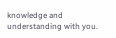knowledge and understanding with you.